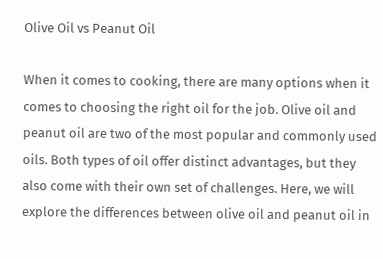Olive Oil vs Peanut Oil

When it comes to cooking, there are many options when it comes to choosing the right oil for the job. Olive oil and peanut oil are two of the most popular and commonly used oils. Both types of oil offer distinct advantages, but they also come with their own set of challenges. Here, we will explore the differences between olive oil and peanut oil in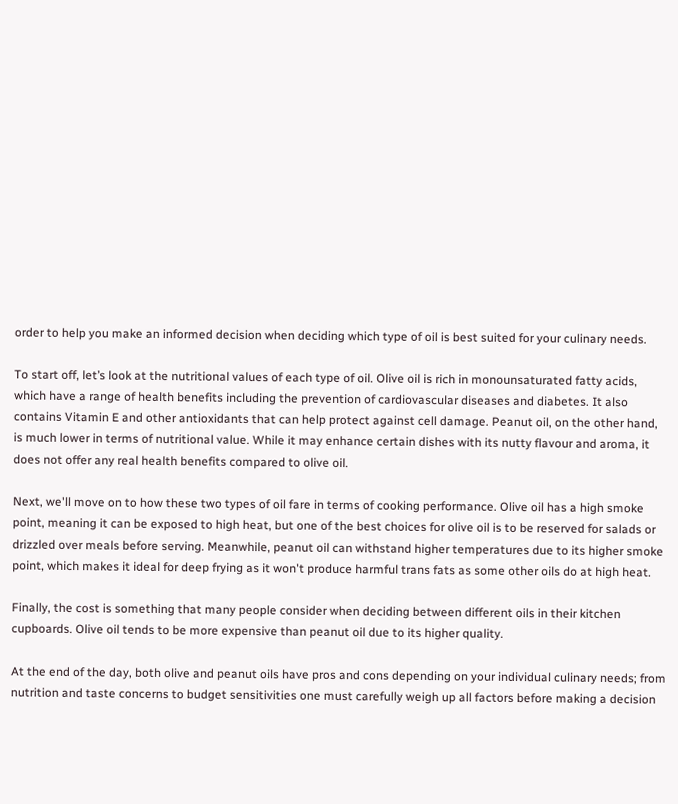order to help you make an informed decision when deciding which type of oil is best suited for your culinary needs.

To start off, let’s look at the nutritional values of each type of oil. Olive oil is rich in monounsaturated fatty acids, which have a range of health benefits including the prevention of cardiovascular diseases and diabetes. It also contains Vitamin E and other antioxidants that can help protect against cell damage. Peanut oil, on the other hand, is much lower in terms of nutritional value. While it may enhance certain dishes with its nutty flavour and aroma, it does not offer any real health benefits compared to olive oil.

Next, we'll move on to how these two types of oil fare in terms of cooking performance. Olive oil has a high smoke point, meaning it can be exposed to high heat, but one of the best choices for olive oil is to be reserved for salads or drizzled over meals before serving. Meanwhile, peanut oil can withstand higher temperatures due to its higher smoke point, which makes it ideal for deep frying as it won't produce harmful trans fats as some other oils do at high heat.

Finally, the cost is something that many people consider when deciding between different oils in their kitchen cupboards. Olive oil tends to be more expensive than peanut oil due to its higher quality.

At the end of the day, both olive and peanut oils have pros and cons depending on your individual culinary needs; from nutrition and taste concerns to budget sensitivities one must carefully weigh up all factors before making a decision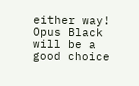either way! Opus Black will be a good choice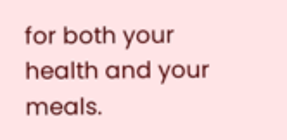for both your health and your meals.